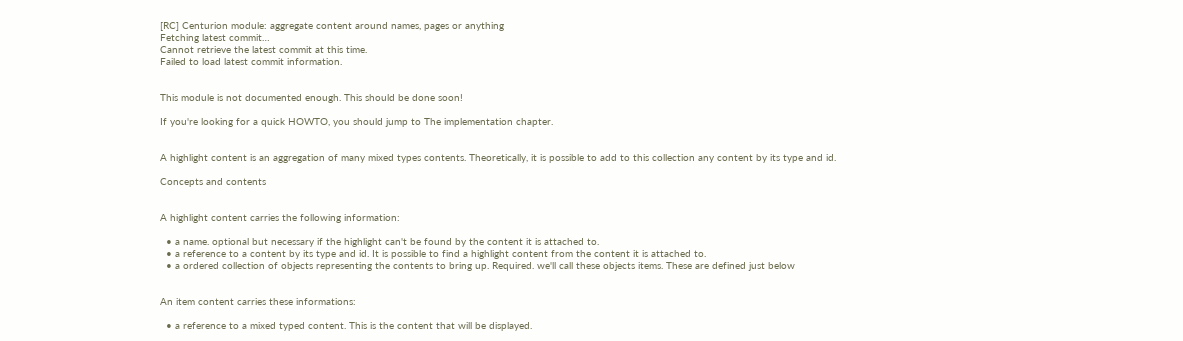[RC] Centurion module: aggregate content around names, pages or anything
Fetching latest commit…
Cannot retrieve the latest commit at this time.
Failed to load latest commit information.


This module is not documented enough. This should be done soon!

If you're looking for a quick HOWTO, you should jump to The implementation chapter.


A highlight content is an aggregation of many mixed types contents. Theoretically, it is possible to add to this collection any content by its type and id.

Concepts and contents


A highlight content carries the following information:

  • a name. optional but necessary if the highlight can't be found by the content it is attached to.
  • a reference to a content by its type and id. It is possible to find a highlight content from the content it is attached to.
  • a ordered collection of objects representing the contents to bring up. Required. we'll call these objects items. These are defined just below


An item content carries these informations:

  • a reference to a mixed typed content. This is the content that will be displayed.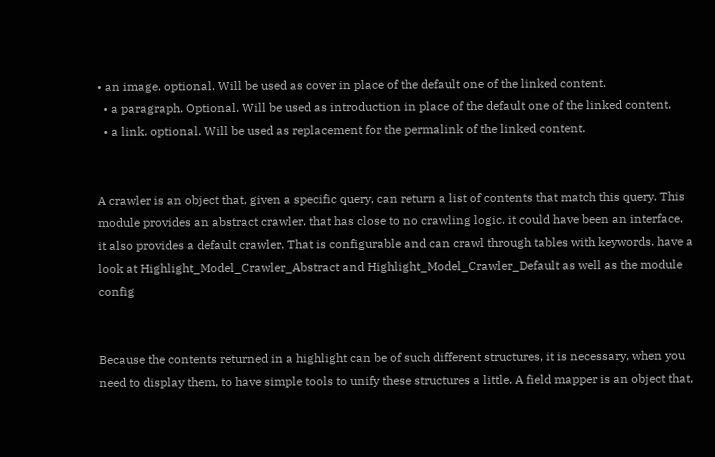• an image. optional. Will be used as cover in place of the default one of the linked content.
  • a paragraph. Optional. Will be used as introduction in place of the default one of the linked content.
  • a link. optional. Will be used as replacement for the permalink of the linked content.


A crawler is an object that, given a specific query, can return a list of contents that match this query. This module provides an abstract crawler. that has close to no crawling logic. it could have been an interface. it also provides a default crawler. That is configurable and can crawl through tables with keywords. have a look at Highlight_Model_Crawler_Abstract and Highlight_Model_Crawler_Default as well as the module config


Because the contents returned in a highlight can be of such different structures, it is necessary, when you need to display them, to have simple tools to unify these structures a little. A field mapper is an object that,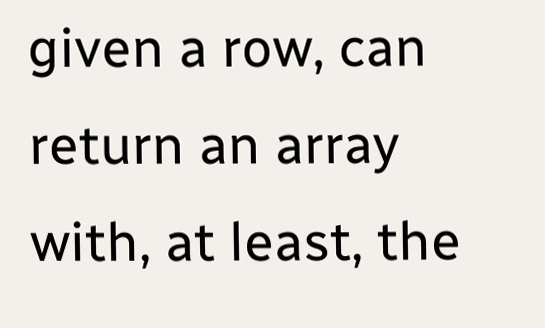given a row, can return an array with, at least, the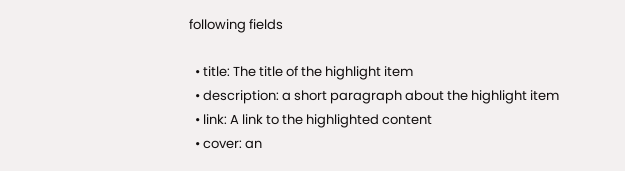following fields

  • title: The title of the highlight item
  • description: a short paragraph about the highlight item
  • link: A link to the highlighted content
  • cover: an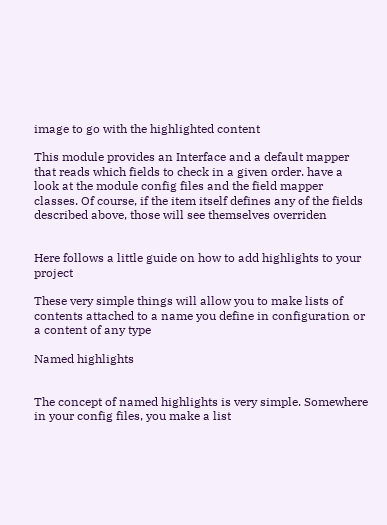image to go with the highlighted content

This module provides an Interface and a default mapper that reads which fields to check in a given order. have a look at the module config files and the field mapper classes. Of course, if the item itself defines any of the fields described above, those will see themselves overriden


Here follows a little guide on how to add highlights to your project

These very simple things will allow you to make lists of contents attached to a name you define in configuration or a content of any type

Named highlights


The concept of named highlights is very simple. Somewhere in your config files, you make a list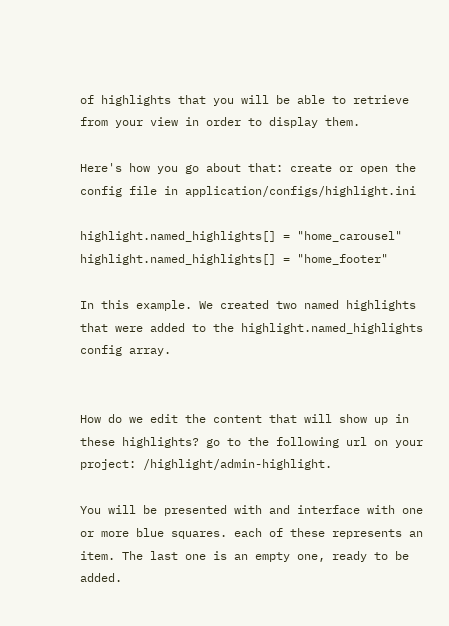of highlights that you will be able to retrieve from your view in order to display them.

Here's how you go about that: create or open the config file in application/configs/highlight.ini

highlight.named_highlights[] = "home_carousel"
highlight.named_highlights[] = "home_footer"

In this example. We created two named highlights that were added to the highlight.named_highlights config array.


How do we edit the content that will show up in these highlights? go to the following url on your project: /highlight/admin-highlight.

You will be presented with and interface with one or more blue squares. each of these represents an item. The last one is an empty one, ready to be added.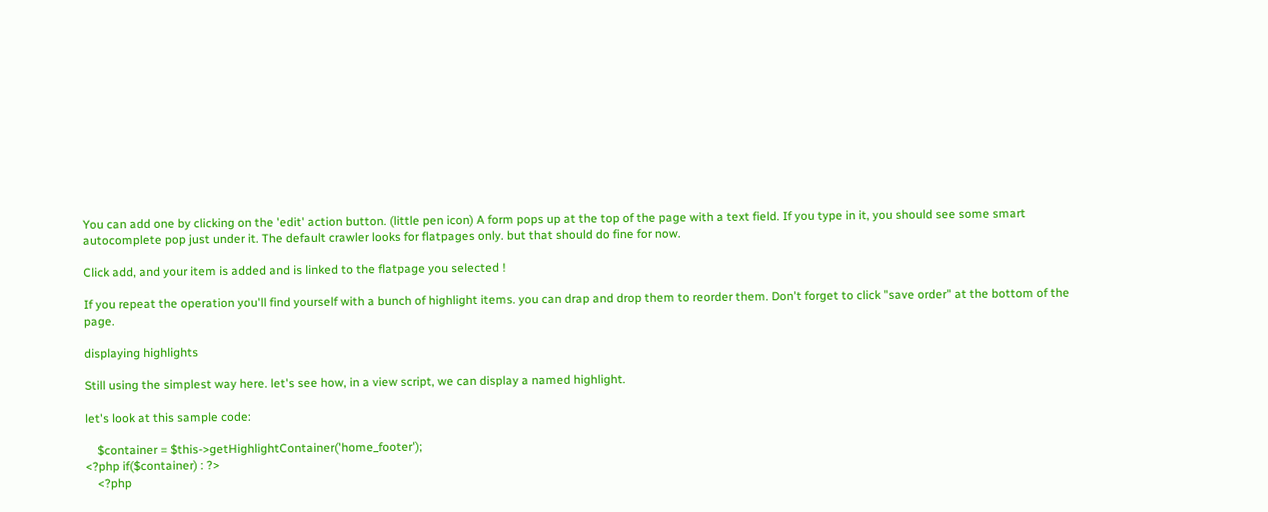You can add one by clicking on the 'edit' action button. (little pen icon) A form pops up at the top of the page with a text field. If you type in it, you should see some smart autocomplete pop just under it. The default crawler looks for flatpages only. but that should do fine for now.

Click add, and your item is added and is linked to the flatpage you selected !

If you repeat the operation you'll find yourself with a bunch of highlight items. you can drap and drop them to reorder them. Don't forget to click "save order" at the bottom of the page.

displaying highlights

Still using the simplest way here. let's see how, in a view script, we can display a named highlight.

let's look at this sample code:

    $container = $this->getHighlightContainer('home_footer');
<?php if($container) : ?>
    <?php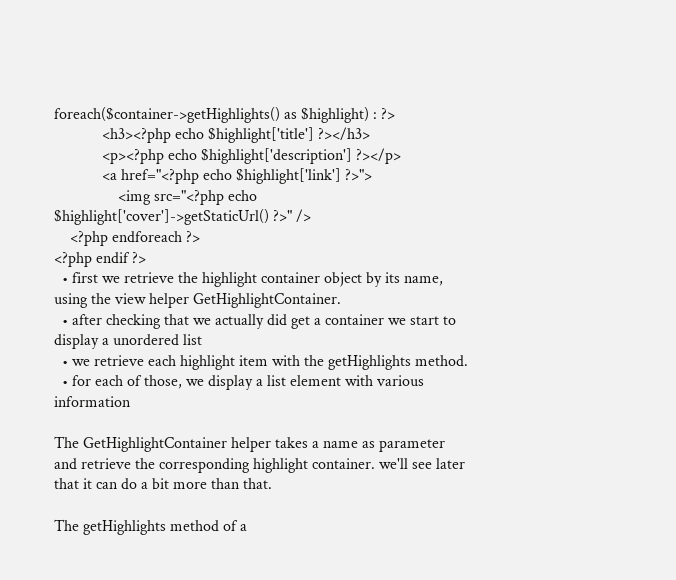foreach($container->getHighlights() as $highlight) : ?>
            <h3><?php echo $highlight['title'] ?></h3>
            <p><?php echo $highlight['description'] ?></p>
            <a href="<?php echo $highlight['link'] ?>">
                <img src="<?php echo $highlight['cover']->getStaticUrl() ?>" />
    <?php endforeach ?>
<?php endif ?>
  • first we retrieve the highlight container object by its name, using the view helper GetHighlightContainer.
  • after checking that we actually did get a container we start to display a unordered list
  • we retrieve each highlight item with the getHighlights method.
  • for each of those, we display a list element with various information

The GetHighlightContainer helper takes a name as parameter and retrieve the corresponding highlight container. we'll see later that it can do a bit more than that.

The getHighlights method of a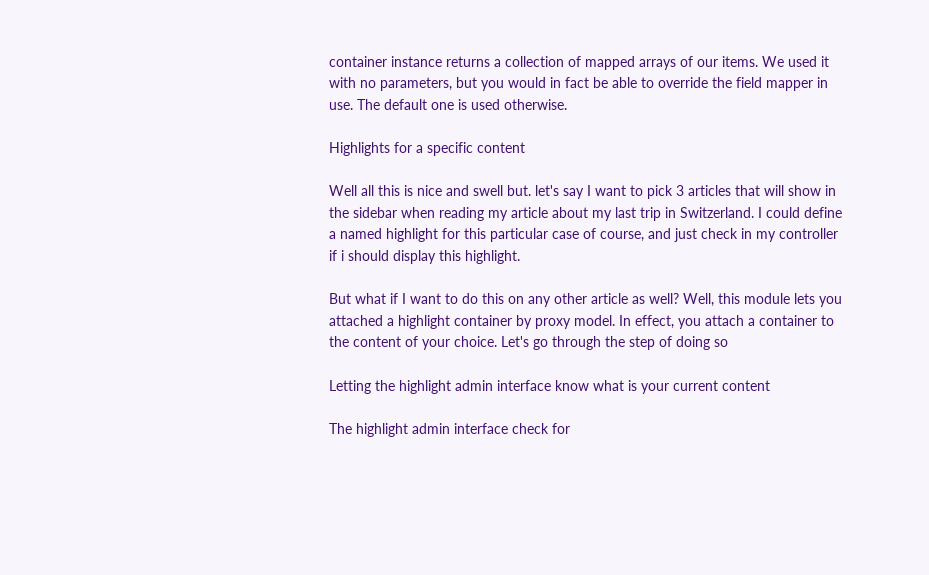container instance returns a collection of mapped arrays of our items. We used it with no parameters, but you would in fact be able to override the field mapper in use. The default one is used otherwise.

Highlights for a specific content

Well all this is nice and swell but. let's say I want to pick 3 articles that will show in the sidebar when reading my article about my last trip in Switzerland. I could define a named highlight for this particular case of course, and just check in my controller if i should display this highlight.

But what if I want to do this on any other article as well? Well, this module lets you attached a highlight container by proxy model. In effect, you attach a container to the content of your choice. Let's go through the step of doing so

Letting the highlight admin interface know what is your current content

The highlight admin interface check for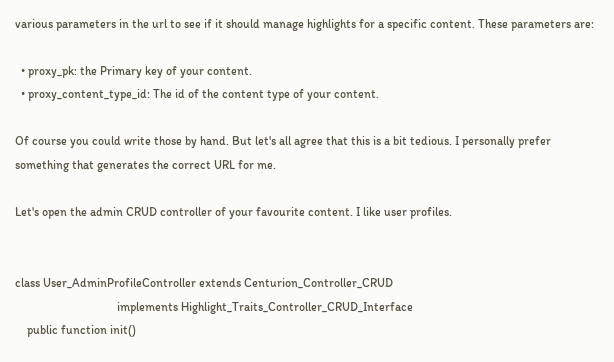various parameters in the url to see if it should manage highlights for a specific content. These parameters are:

  • proxy_pk: the Primary key of your content.
  • proxy_content_type_id: The id of the content type of your content.

Of course you could write those by hand. But let's all agree that this is a bit tedious. I personally prefer something that generates the correct URL for me.

Let's open the admin CRUD controller of your favourite content. I like user profiles.


class User_AdminProfileController extends Centurion_Controller_CRUD
                                  implements Highlight_Traits_Controller_CRUD_Interface
    public function init()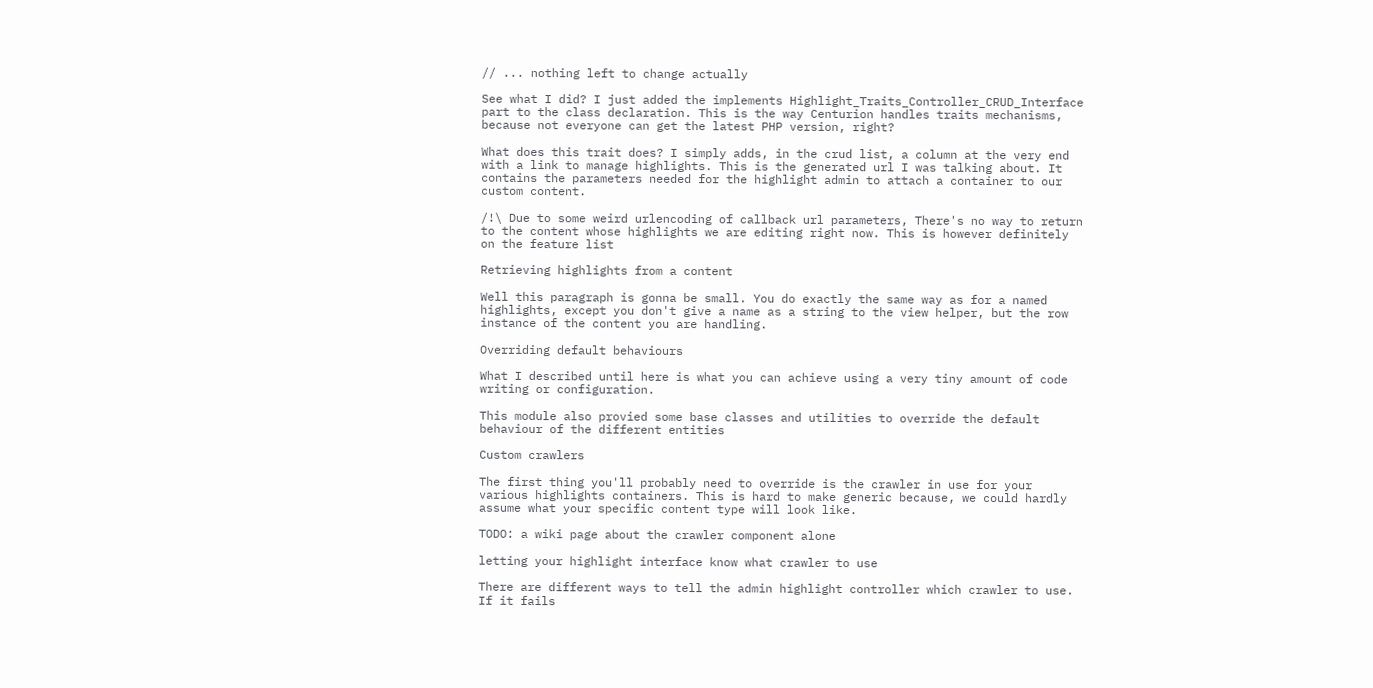// ... nothing left to change actually

See what I did? I just added the implements Highlight_Traits_Controller_CRUD_Interface part to the class declaration. This is the way Centurion handles traits mechanisms, because not everyone can get the latest PHP version, right?

What does this trait does? I simply adds, in the crud list, a column at the very end with a link to manage highlights. This is the generated url I was talking about. It contains the parameters needed for the highlight admin to attach a container to our custom content.

/!\ Due to some weird urlencoding of callback url parameters, There's no way to return to the content whose highlights we are editing right now. This is however definitely on the feature list

Retrieving highlights from a content

Well this paragraph is gonna be small. You do exactly the same way as for a named highlights, except you don't give a name as a string to the view helper, but the row instance of the content you are handling.

Overriding default behaviours

What I described until here is what you can achieve using a very tiny amount of code writing or configuration.

This module also provied some base classes and utilities to override the default behaviour of the different entities

Custom crawlers

The first thing you'll probably need to override is the crawler in use for your various highlights containers. This is hard to make generic because, we could hardly assume what your specific content type will look like.

TODO: a wiki page about the crawler component alone

letting your highlight interface know what crawler to use

There are different ways to tell the admin highlight controller which crawler to use. If it fails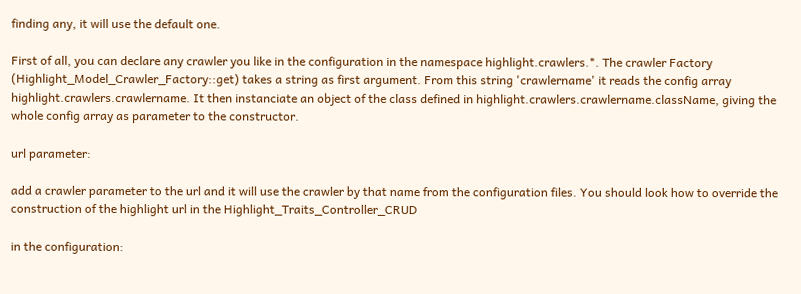finding any, it will use the default one.

First of all, you can declare any crawler you like in the configuration in the namespace highlight.crawlers.*. The crawler Factory (Highlight_Model_Crawler_Factory::get) takes a string as first argument. From this string 'crawlername' it reads the config array highlight.crawlers.crawlername. It then instanciate an object of the class defined in highlight.crawlers.crawlername.className, giving the whole config array as parameter to the constructor.

url parameter:

add a crawler parameter to the url and it will use the crawler by that name from the configuration files. You should look how to override the construction of the highlight url in the Highlight_Traits_Controller_CRUD

in the configuration: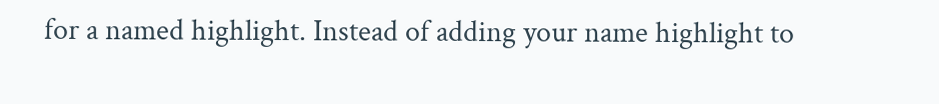for a named highlight. Instead of adding your name highlight to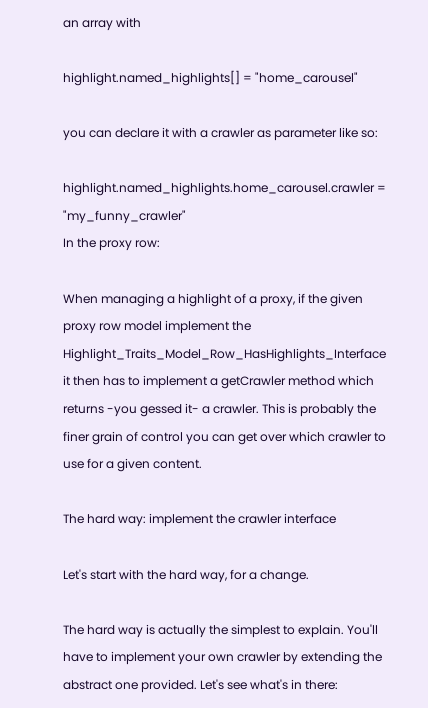an array with

highlight.named_highlights[] = "home_carousel"

you can declare it with a crawler as parameter like so:

highlight.named_highlights.home_carousel.crawler = "my_funny_crawler"
In the proxy row:

When managing a highlight of a proxy, if the given proxy row model implement the Highlight_Traits_Model_Row_HasHighlights_Interface it then has to implement a getCrawler method which returns -you gessed it- a crawler. This is probably the finer grain of control you can get over which crawler to use for a given content.

The hard way: implement the crawler interface

Let's start with the hard way, for a change.

The hard way is actually the simplest to explain. You'll have to implement your own crawler by extending the abstract one provided. Let's see what's in there: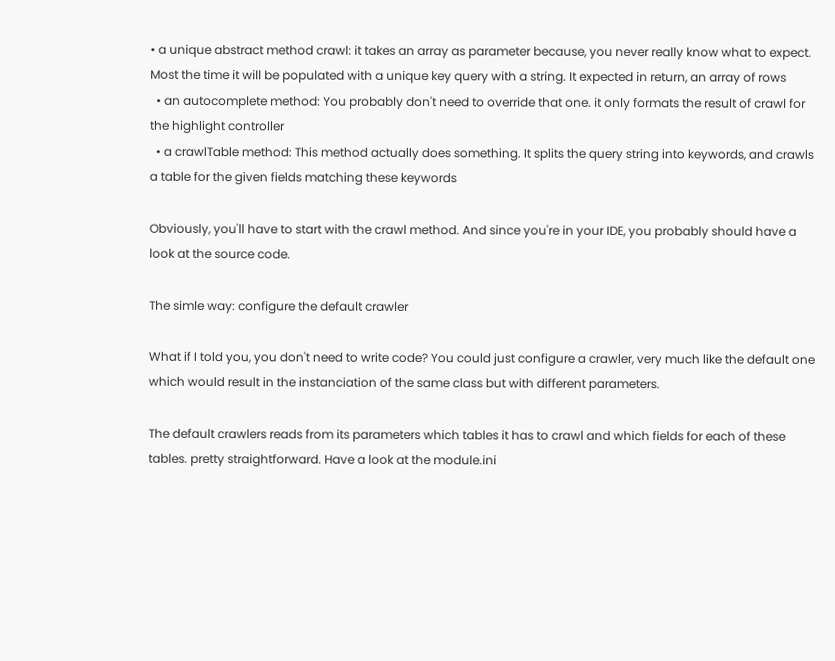• a unique abstract method crawl: it takes an array as parameter because, you never really know what to expect. Most the time it will be populated with a unique key query with a string. It expected in return, an array of rows
  • an autocomplete method: You probably don't need to override that one. it only formats the result of crawl for the highlight controller
  • a crawlTable method: This method actually does something. It splits the query string into keywords, and crawls a table for the given fields matching these keywords

Obviously, you'll have to start with the crawl method. And since you're in your IDE, you probably should have a look at the source code.

The simle way: configure the default crawler

What if I told you, you don't need to write code? You could just configure a crawler, very much like the default one which would result in the instanciation of the same class but with different parameters.

The default crawlers reads from its parameters which tables it has to crawl and which fields for each of these tables. pretty straightforward. Have a look at the module.ini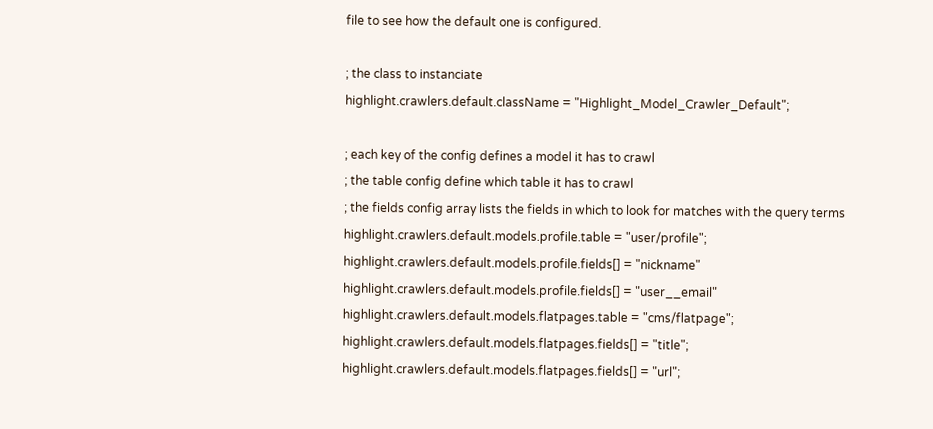file to see how the default one is configured.

; the class to instanciate
highlight.crawlers.default.className = "Highlight_Model_Crawler_Default";

; each key of the config defines a model it has to crawl
; the table config define which table it has to crawl
; the fields config array lists the fields in which to look for matches with the query terms
highlight.crawlers.default.models.profile.table = "user/profile";
highlight.crawlers.default.models.profile.fields[] = "nickname"
highlight.crawlers.default.models.profile.fields[] = "user__email"
highlight.crawlers.default.models.flatpages.table = "cms/flatpage";
highlight.crawlers.default.models.flatpages.fields[] = "title";
highlight.crawlers.default.models.flatpages.fields[] = "url";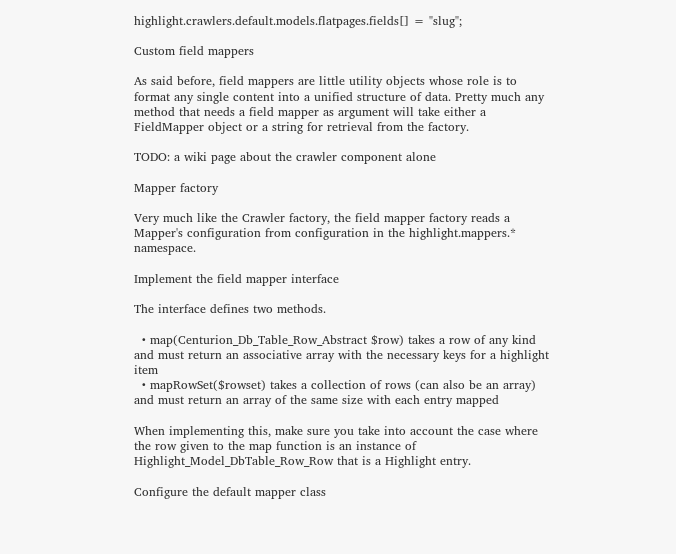highlight.crawlers.default.models.flatpages.fields[] = "slug";

Custom field mappers

As said before, field mappers are little utility objects whose role is to format any single content into a unified structure of data. Pretty much any method that needs a field mapper as argument will take either a FieldMapper object or a string for retrieval from the factory.

TODO: a wiki page about the crawler component alone

Mapper factory

Very much like the Crawler factory, the field mapper factory reads a Mapper's configuration from configuration in the highlight.mappers.* namespace.

Implement the field mapper interface

The interface defines two methods.

  • map(Centurion_Db_Table_Row_Abstract $row) takes a row of any kind and must return an associative array with the necessary keys for a highlight item
  • mapRowSet($rowset) takes a collection of rows (can also be an array) and must return an array of the same size with each entry mapped

When implementing this, make sure you take into account the case where the row given to the map function is an instance of Highlight_Model_DbTable_Row_Row that is a Highlight entry.

Configure the default mapper class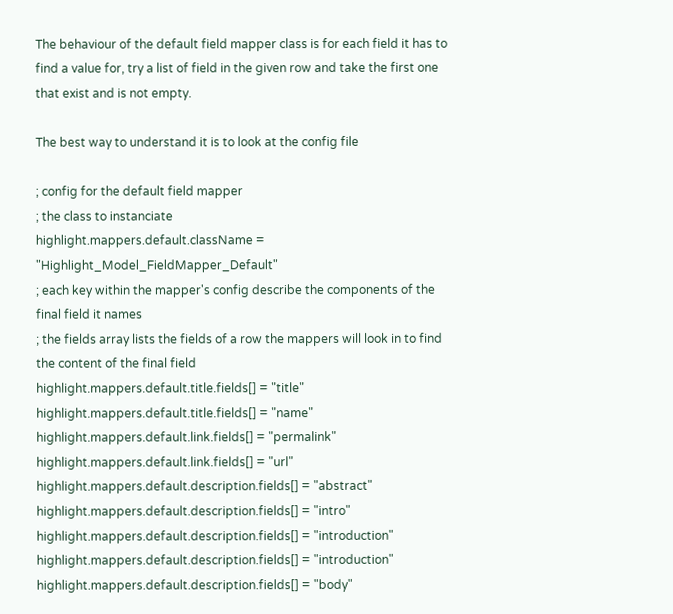The behaviour of the default field mapper class is for each field it has to find a value for, try a list of field in the given row and take the first one that exist and is not empty.

The best way to understand it is to look at the config file

; config for the default field mapper
; the class to instanciate
highlight.mappers.default.className = "Highlight_Model_FieldMapper_Default"
; each key within the mapper's config describe the components of the final field it names
; the fields array lists the fields of a row the mappers will look in to find the content of the final field
highlight.mappers.default.title.fields[] = "title"
highlight.mappers.default.title.fields[] = "name"
highlight.mappers.default.link.fields[] = "permalink"
highlight.mappers.default.link.fields[] = "url"
highlight.mappers.default.description.fields[] = "abstract"
highlight.mappers.default.description.fields[] = "intro"
highlight.mappers.default.description.fields[] = "introduction"
highlight.mappers.default.description.fields[] = "introduction"
highlight.mappers.default.description.fields[] = "body"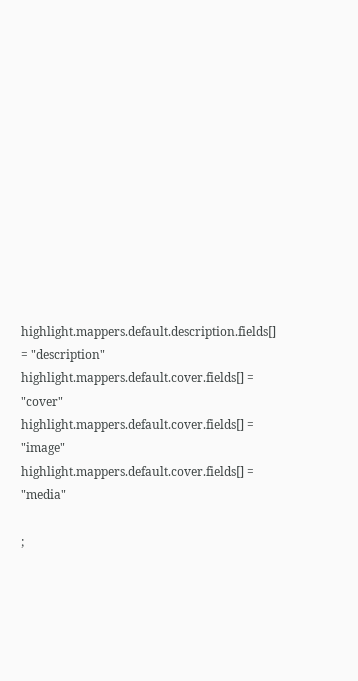highlight.mappers.default.description.fields[] = "description"
highlight.mappers.default.cover.fields[] = "cover"
highlight.mappers.default.cover.fields[] = "image"
highlight.mappers.default.cover.fields[] = "media"

;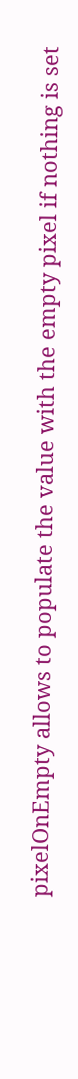pixelOnEmpty allows to populate the value with the empty pixel if nothing is set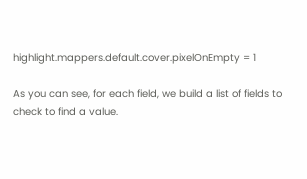highlight.mappers.default.cover.pixelOnEmpty = 1

As you can see, for each field, we build a list of fields to check to find a value.